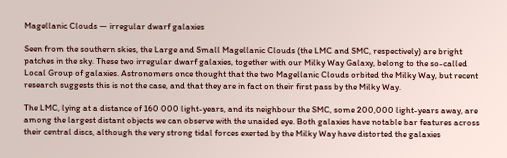Magellanic Clouds ― irregular dwarf galaxies

Seen from the southern skies, the Large and Small Magellanic Clouds (the LMC and SMC, respectively) are bright patches in the sky. These two irregular dwarf galaxies, together with our Milky Way Galaxy, belong to the so-called Local Group of galaxies. Astronomers once thought that the two Magellanic Clouds orbited the Milky Way, but recent research suggests this is not the case, and that they are in fact on their first pass by the Milky Way.

The LMC, lying at a distance of 160 000 light-years, and its neighbour the SMC, some 200,000 light-years away, are among the largest distant objects we can observe with the unaided eye. Both galaxies have notable bar features across their central discs, although the very strong tidal forces exerted by the Milky Way have distorted the galaxies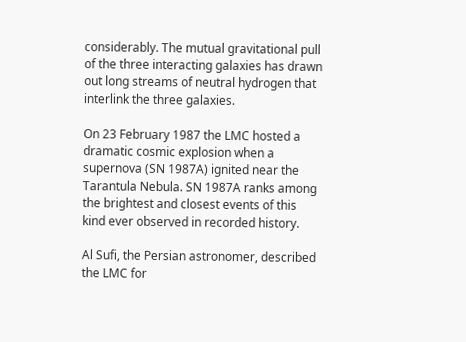considerably. The mutual gravitational pull of the three interacting galaxies has drawn out long streams of neutral hydrogen that interlink the three galaxies.

On 23 February 1987 the LMC hosted a dramatic cosmic explosion when a supernova (SN 1987A) ignited near the Tarantula Nebula. SN 1987A ranks among the brightest and closest events of this kind ever observed in recorded history.

Al Sufi, the Persian astronomer, described the LMC for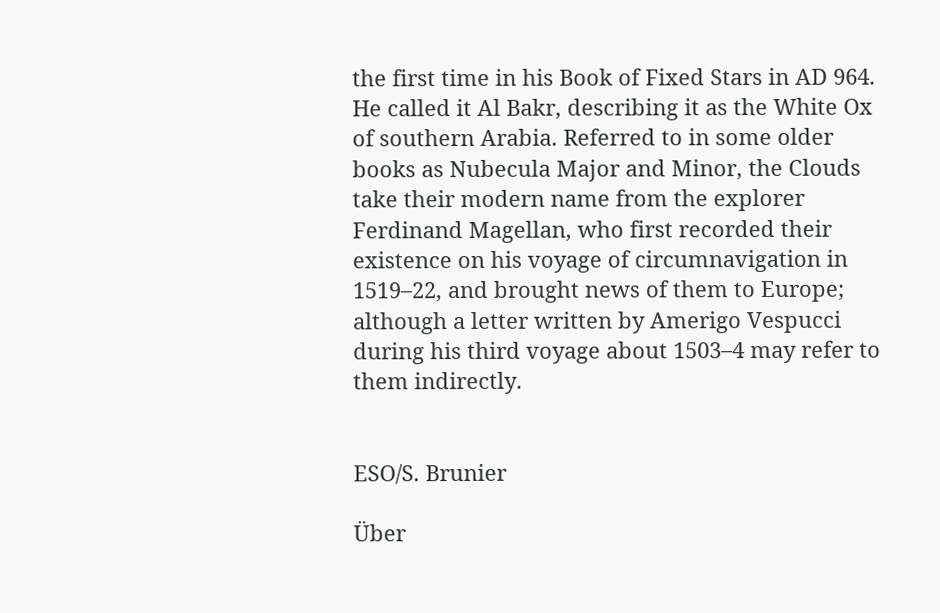the first time in his Book of Fixed Stars in AD 964. He called it Al Bakr, describing it as the White Ox of southern Arabia. Referred to in some older books as Nubecula Major and Minor, the Clouds take their modern name from the explorer Ferdinand Magellan, who first recorded their existence on his voyage of circumnavigation in 1519–22, and brought news of them to Europe; although a letter written by Amerigo Vespucci during his third voyage about 1503–4 may refer to them indirectly.


ESO/S. Brunier

Über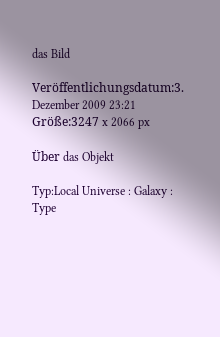das Bild

Veröffentlichungsdatum:3. Dezember 2009 23:21
Größe:3247 x 2066 px

Über das Objekt

Typ:Local Universe : Galaxy : Type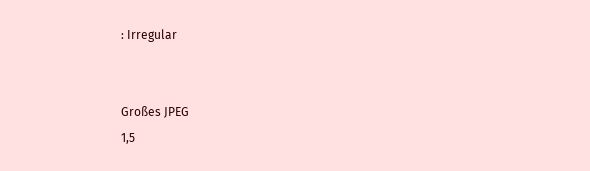: Irregular


Großes JPEG
1,5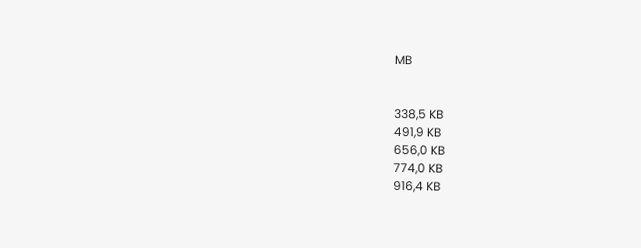MB


338,5 KB
491,9 KB
656,0 KB
774,0 KB
916,4 KB